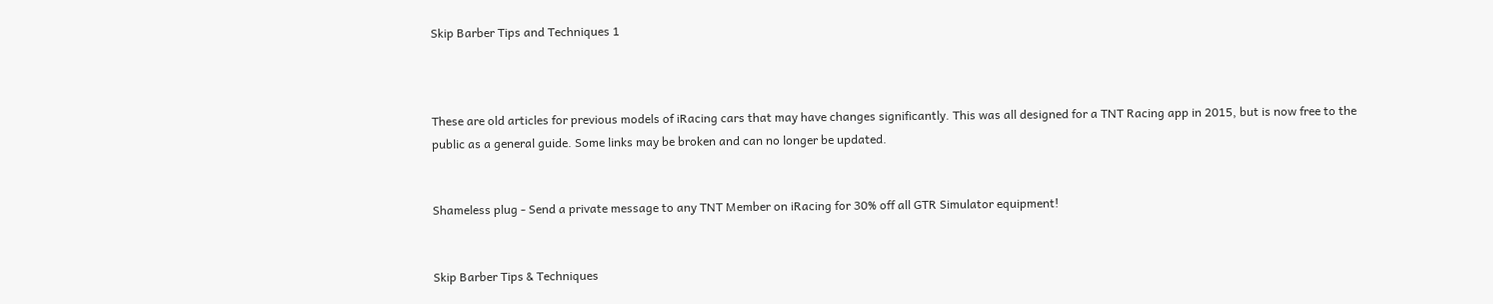Skip Barber Tips and Techniques 1



These are old articles for previous models of iRacing cars that may have changes significantly. This was all designed for a TNT Racing app in 2015, but is now free to the public as a general guide. Some links may be broken and can no longer be updated.


Shameless plug - Send a private message to any TNT Member on iRacing for 30% off all GTR Simulator equipment!


Skip Barber Tips & Techniques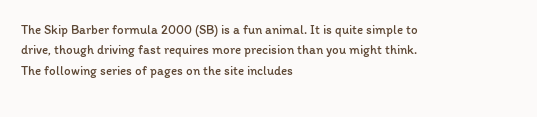The Skip Barber formula 2000 (SB) is a fun animal. It is quite simple to drive, though driving fast requires more precision than you might think. The following series of pages on the site includes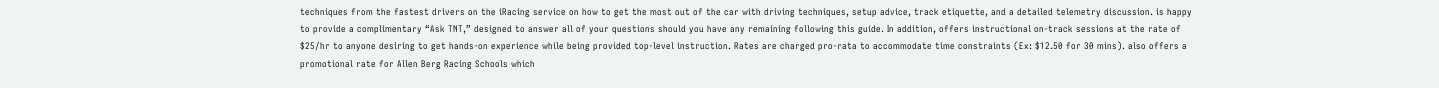techniques from the fastest drivers on the iRacing service on how to get the most out of the car with driving techniques, setup advice, track etiquette, and a detailed telemetry discussion. is happy to provide a complimentary “Ask TNT,” designed to answer all of your questions should you have any remaining following this guide. In addition, offers instructional on-track sessions at the rate of $25/hr to anyone desiring to get hands-on experience while being provided top-level instruction. Rates are charged pro-rata to accommodate time constraints (Ex: $12.50 for 30 mins). also offers a promotional rate for Allen Berg Racing Schools which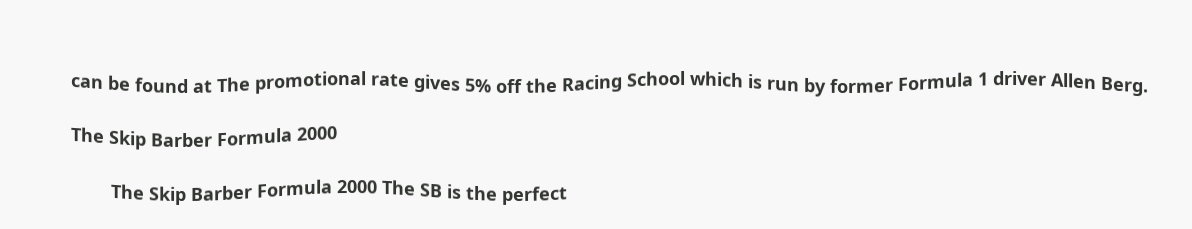can be found at The promotional rate gives 5% off the Racing School which is run by former Formula 1 driver Allen Berg.

The Skip Barber Formula 2000

        The Skip Barber Formula 2000 The SB is the perfect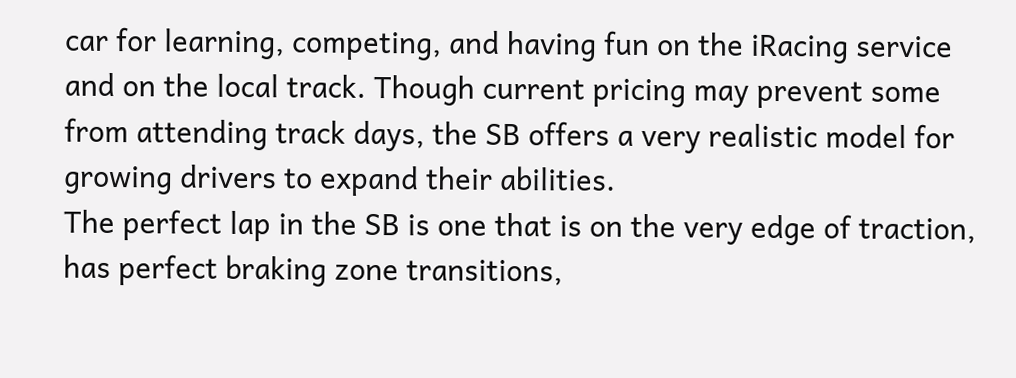car for learning, competing, and having fun on the iRacing service and on the local track. Though current pricing may prevent some from attending track days, the SB offers a very realistic model for growing drivers to expand their abilities.
The perfect lap in the SB is one that is on the very edge of traction, has perfect braking zone transitions,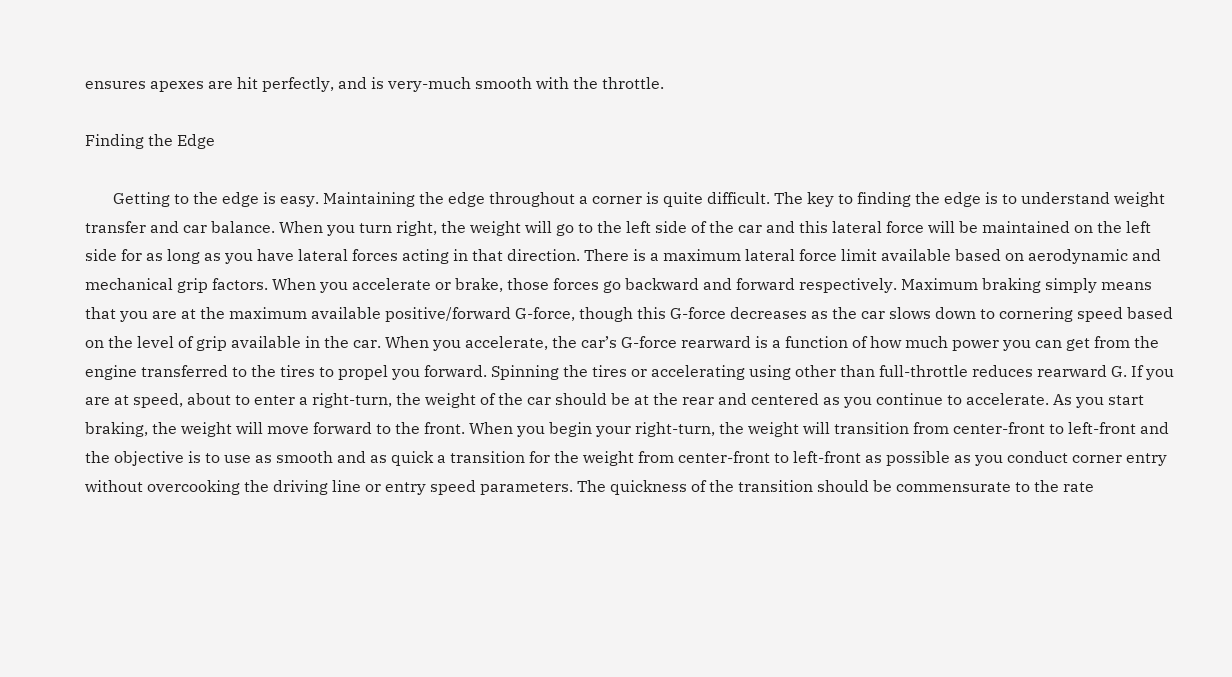ensures apexes are hit perfectly, and is very-much smooth with the throttle.

Finding the Edge

       Getting to the edge is easy. Maintaining the edge throughout a corner is quite difficult. The key to finding the edge is to understand weight transfer and car balance. When you turn right, the weight will go to the left side of the car and this lateral force will be maintained on the left side for as long as you have lateral forces acting in that direction. There is a maximum lateral force limit available based on aerodynamic and mechanical grip factors. When you accelerate or brake, those forces go backward and forward respectively. Maximum braking simply means that you are at the maximum available positive/forward G-force, though this G-force decreases as the car slows down to cornering speed based on the level of grip available in the car. When you accelerate, the car’s G-force rearward is a function of how much power you can get from the engine transferred to the tires to propel you forward. Spinning the tires or accelerating using other than full-throttle reduces rearward G. If you are at speed, about to enter a right-turn, the weight of the car should be at the rear and centered as you continue to accelerate. As you start braking, the weight will move forward to the front. When you begin your right-turn, the weight will transition from center-front to left-front and the objective is to use as smooth and as quick a transition for the weight from center-front to left-front as possible as you conduct corner entry without overcooking the driving line or entry speed parameters. The quickness of the transition should be commensurate to the rate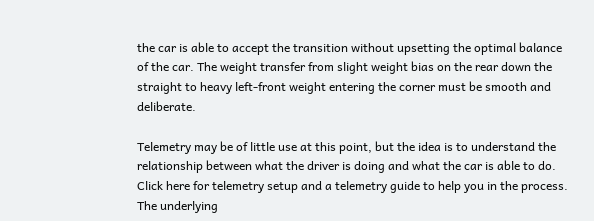the car is able to accept the transition without upsetting the optimal balance of the car. The weight transfer from slight weight bias on the rear down the straight to heavy left-front weight entering the corner must be smooth and deliberate.

Telemetry may be of little use at this point, but the idea is to understand the relationship between what the driver is doing and what the car is able to do. Click here for telemetry setup and a telemetry guide to help you in the process. The underlying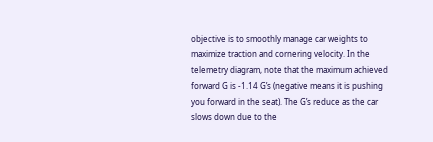objective is to smoothly manage car weights to maximize traction and cornering velocity. In the telemetry diagram, note that the maximum achieved forward G is -1.14 G’s (negative means it is pushing you forward in the seat). The G’s reduce as the car slows down due to the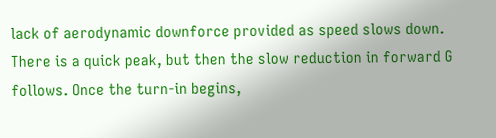lack of aerodynamic downforce provided as speed slows down. There is a quick peak, but then the slow reduction in forward G follows. Once the turn-in begins,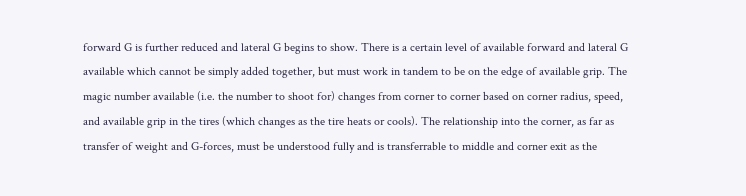forward G is further reduced and lateral G begins to show. There is a certain level of available forward and lateral G available which cannot be simply added together, but must work in tandem to be on the edge of available grip. The magic number available (i.e. the number to shoot for) changes from corner to corner based on corner radius, speed, and available grip in the tires (which changes as the tire heats or cools). The relationship into the corner, as far as transfer of weight and G-forces, must be understood fully and is transferrable to middle and corner exit as the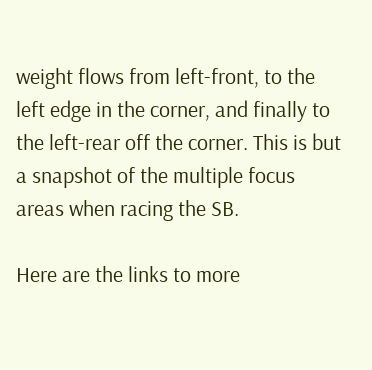weight flows from left-front, to the left edge in the corner, and finally to the left-rear off the corner. This is but a snapshot of the multiple focus areas when racing the SB.

Here are the links to more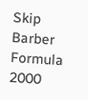Skip Barber Formula 2000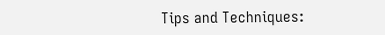Tips and Techniques: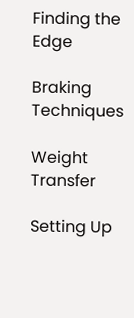Finding the Edge

Braking Techniques

Weight Transfer

Setting Up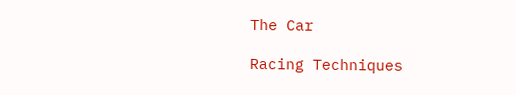The Car

Racing Techniques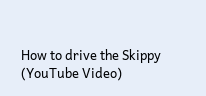How to drive the Skippy (YouTube Video)